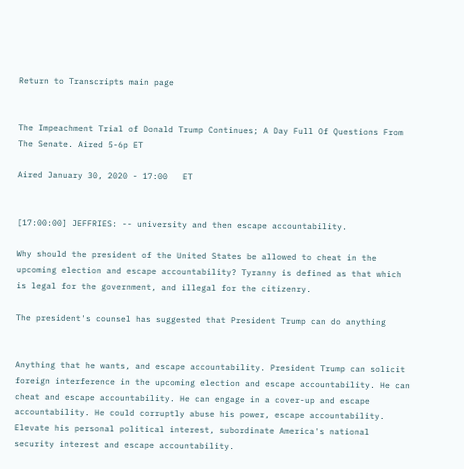Return to Transcripts main page


The Impeachment Trial of Donald Trump Continues; A Day Full Of Questions From The Senate. Aired 5-6p ET

Aired January 30, 2020 - 17:00   ET


[17:00:00] JEFFRIES: -- university and then escape accountability.

Why should the president of the United States be allowed to cheat in the upcoming election and escape accountability? Tyranny is defined as that which is legal for the government, and illegal for the citizenry.

The president's counsel has suggested that President Trump can do anything


Anything that he wants, and escape accountability. President Trump can solicit foreign interference in the upcoming election and escape accountability. He can cheat and escape accountability. He can engage in a cover-up and escape accountability. He could corruptly abuse his power, escape accountability. Elevate his personal political interest, subordinate America's national security interest and escape accountability.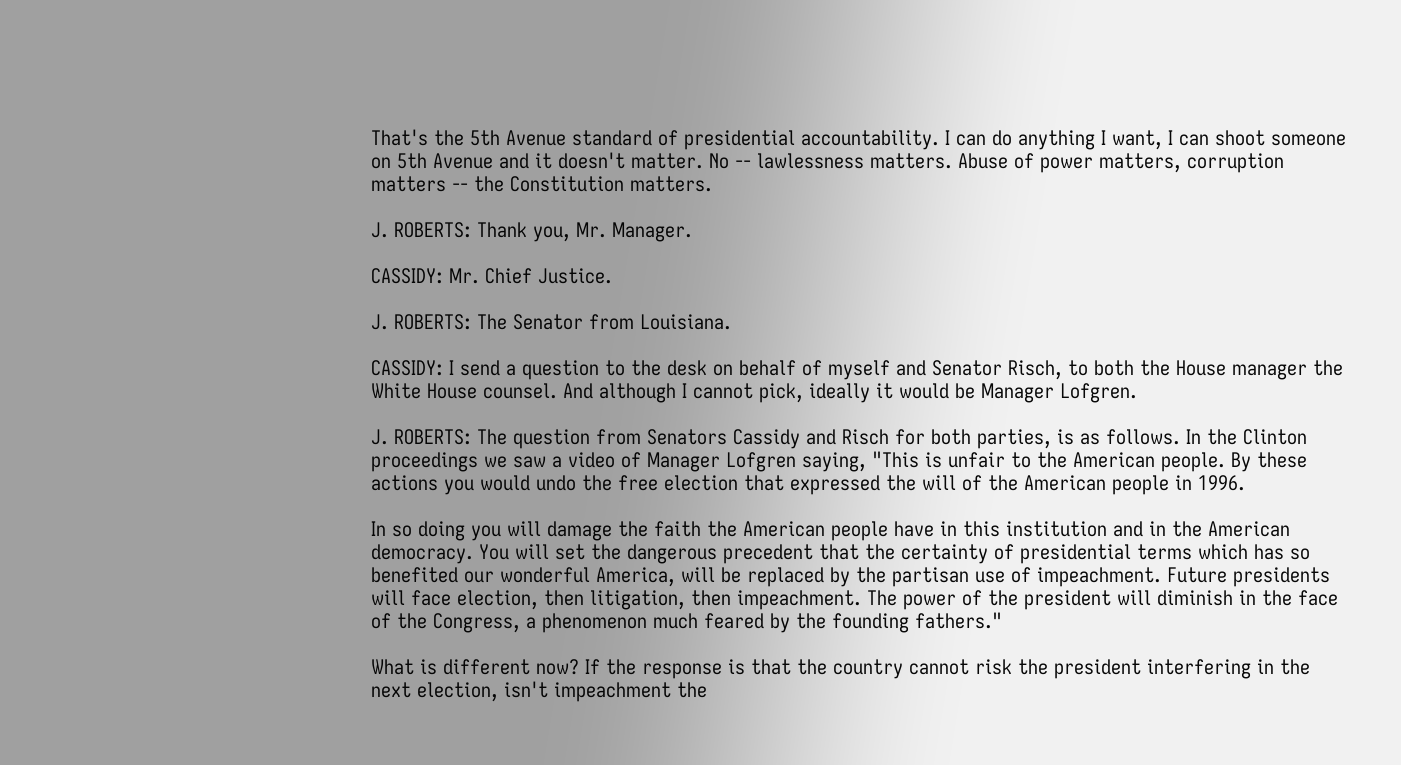That's the 5th Avenue standard of presidential accountability. I can do anything I want, I can shoot someone on 5th Avenue and it doesn't matter. No -- lawlessness matters. Abuse of power matters, corruption matters -- the Constitution matters.

J. ROBERTS: Thank you, Mr. Manager.

CASSIDY: Mr. Chief Justice.

J. ROBERTS: The Senator from Louisiana.

CASSIDY: I send a question to the desk on behalf of myself and Senator Risch, to both the House manager the White House counsel. And although I cannot pick, ideally it would be Manager Lofgren.

J. ROBERTS: The question from Senators Cassidy and Risch for both parties, is as follows. In the Clinton proceedings we saw a video of Manager Lofgren saying, "This is unfair to the American people. By these actions you would undo the free election that expressed the will of the American people in 1996.

In so doing you will damage the faith the American people have in this institution and in the American democracy. You will set the dangerous precedent that the certainty of presidential terms which has so benefited our wonderful America, will be replaced by the partisan use of impeachment. Future presidents will face election, then litigation, then impeachment. The power of the president will diminish in the face of the Congress, a phenomenon much feared by the founding fathers."

What is different now? If the response is that the country cannot risk the president interfering in the next election, isn't impeachment the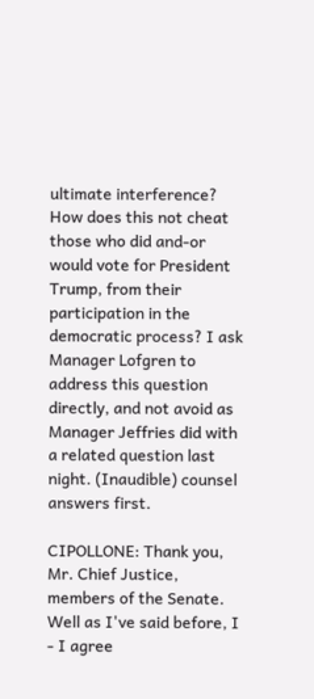ultimate interference? How does this not cheat those who did and-or would vote for President Trump, from their participation in the democratic process? I ask Manager Lofgren to address this question directly, and not avoid as Manager Jeffries did with a related question last night. (Inaudible) counsel answers first.

CIPOLLONE: Thank you, Mr. Chief Justice, members of the Senate. Well as I've said before, I - I agree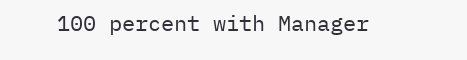100 percent with Manager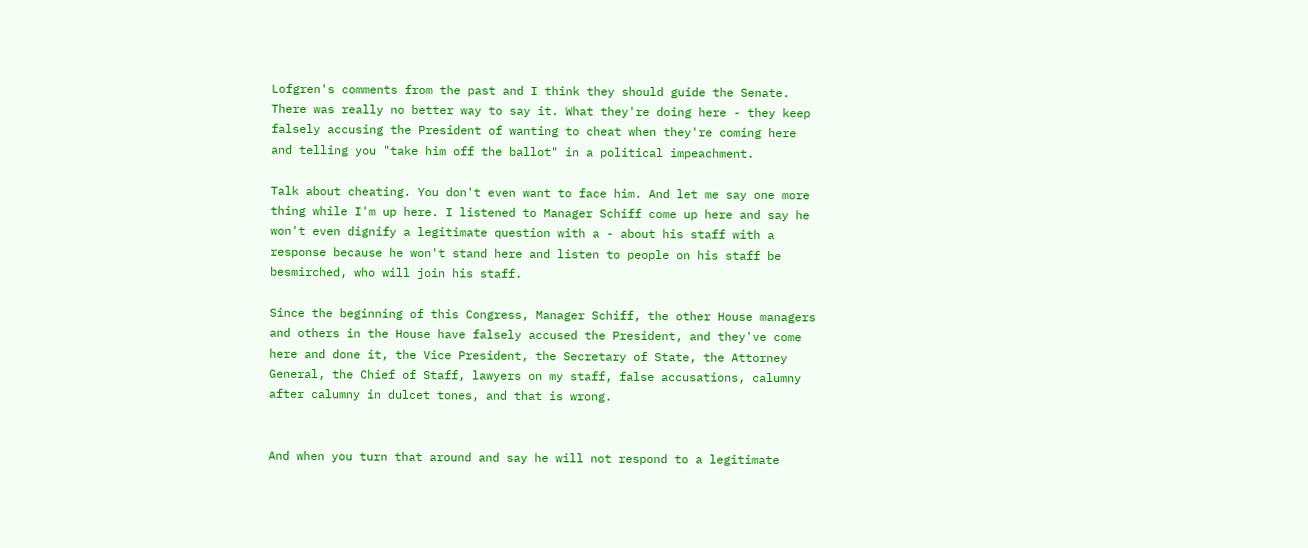Lofgren's comments from the past and I think they should guide the Senate. There was really no better way to say it. What they're doing here - they keep falsely accusing the President of wanting to cheat when they're coming here and telling you "take him off the ballot" in a political impeachment.

Talk about cheating. You don't even want to face him. And let me say one more thing while I'm up here. I listened to Manager Schiff come up here and say he won't even dignify a legitimate question with a - about his staff with a response because he won't stand here and listen to people on his staff be besmirched, who will join his staff.

Since the beginning of this Congress, Manager Schiff, the other House managers and others in the House have falsely accused the President, and they've come here and done it, the Vice President, the Secretary of State, the Attorney General, the Chief of Staff, lawyers on my staff, false accusations, calumny after calumny in dulcet tones, and that is wrong.


And when you turn that around and say he will not respond to a legitimate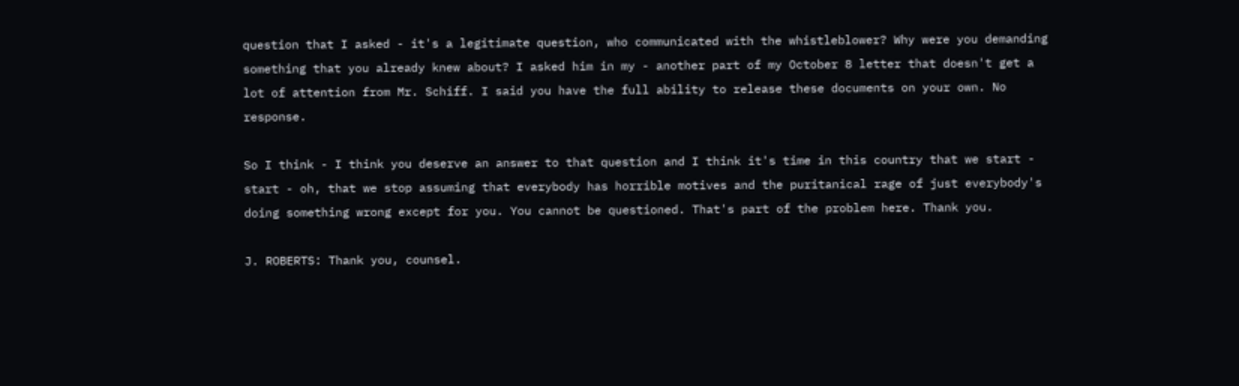question that I asked - it's a legitimate question, who communicated with the whistleblower? Why were you demanding something that you already knew about? I asked him in my - another part of my October 8 letter that doesn't get a lot of attention from Mr. Schiff. I said you have the full ability to release these documents on your own. No response.

So I think - I think you deserve an answer to that question and I think it's time in this country that we start - start - oh, that we stop assuming that everybody has horrible motives and the puritanical rage of just everybody's doing something wrong except for you. You cannot be questioned. That's part of the problem here. Thank you.

J. ROBERTS: Thank you, counsel.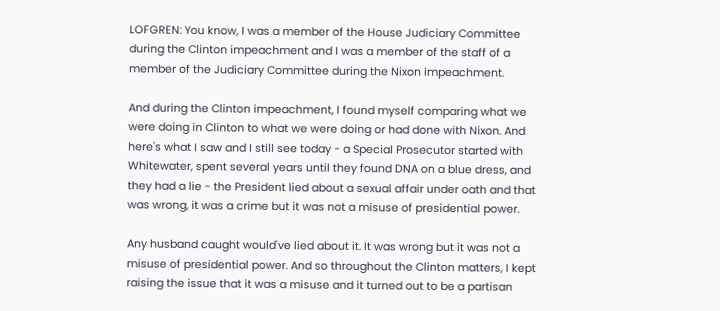LOFGREN: You know, I was a member of the House Judiciary Committee during the Clinton impeachment and I was a member of the staff of a member of the Judiciary Committee during the Nixon impeachment.

And during the Clinton impeachment, I found myself comparing what we were doing in Clinton to what we were doing or had done with Nixon. And here's what I saw and I still see today - a Special Prosecutor started with Whitewater, spent several years until they found DNA on a blue dress, and they had a lie - the President lied about a sexual affair under oath and that was wrong, it was a crime but it was not a misuse of presidential power.

Any husband caught would've lied about it. It was wrong but it was not a misuse of presidential power. And so throughout the Clinton matters, I kept raising the issue that it was a misuse and it turned out to be a partisan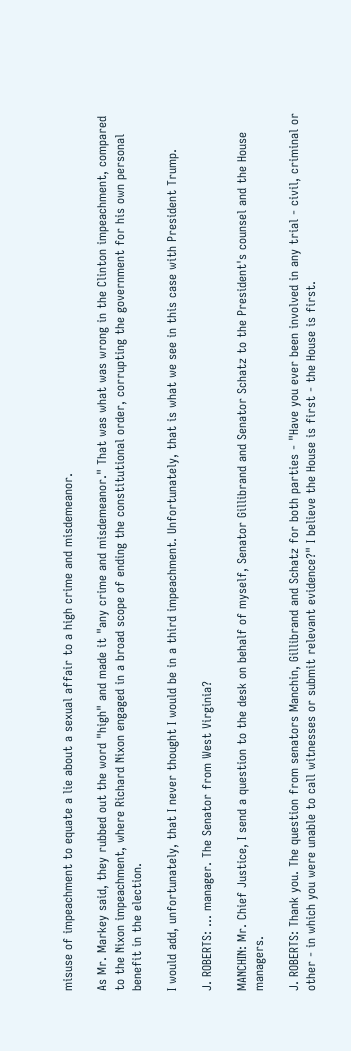misuse of impeachment to equate a lie about a sexual affair to a high crime and misdemeanor.

As Mr. Markey said, they rubbed out the word "high" and made it "any crime and misdemeanor." That was what was wrong in the Clinton impeachment, compared to the Nixon impeachment, where Richard Nixon engaged in a broad scope of ending the constitutional order, corrupting the government for his own personal benefit in the election.

I would add, unfortunately, that I never thought I would be in a third impeachment. Unfortunately, that is what we see in this case with President Trump.

J. ROBERTS: ... manager. The Senator from West Virginia?

MANCHIN: Mr. Chief Justice, I send a question to the desk on behalf of myself, Senator Gillibrand and Senator Schatz to the President's counsel and the House managers.

J. ROBERTS: Thank you. The question from senators Manchin, Gillibrand and Schatz for both parties - "Have you ever been involved in any trial - civil, criminal or other - in which you were unable to call witnesses or submit relevant evidence?" I believe the House is first - the House is first.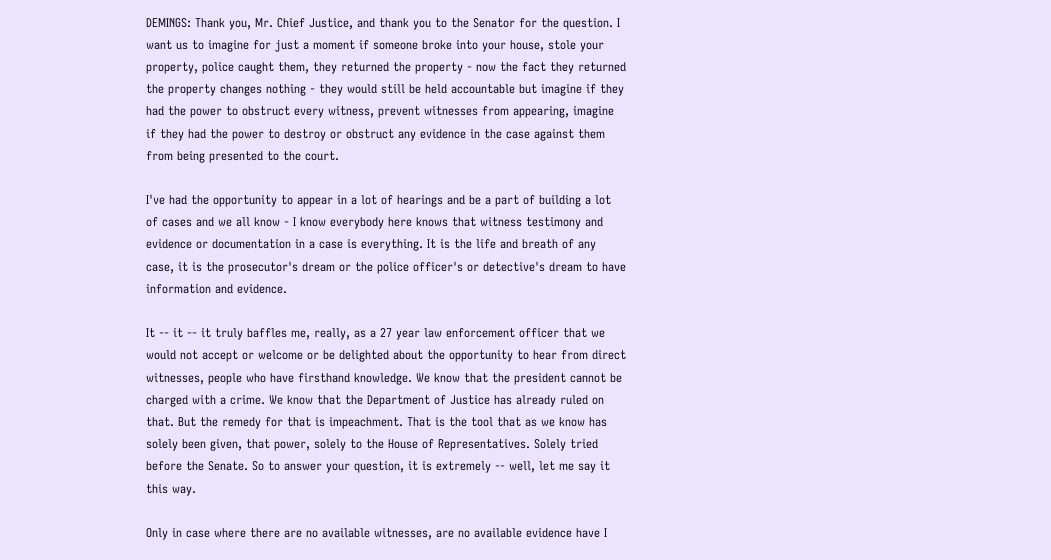DEMINGS: Thank you, Mr. Chief Justice, and thank you to the Senator for the question. I want us to imagine for just a moment if someone broke into your house, stole your property, police caught them, they returned the property - now the fact they returned the property changes nothing - they would still be held accountable but imagine if they had the power to obstruct every witness, prevent witnesses from appearing, imagine if they had the power to destroy or obstruct any evidence in the case against them from being presented to the court.

I've had the opportunity to appear in a lot of hearings and be a part of building a lot of cases and we all know - I know everybody here knows that witness testimony and evidence or documentation in a case is everything. It is the life and breath of any case, it is the prosecutor's dream or the police officer's or detective's dream to have information and evidence.

It -- it -- it truly baffles me, really, as a 27 year law enforcement officer that we would not accept or welcome or be delighted about the opportunity to hear from direct witnesses, people who have firsthand knowledge. We know that the president cannot be charged with a crime. We know that the Department of Justice has already ruled on that. But the remedy for that is impeachment. That is the tool that as we know has solely been given, that power, solely to the House of Representatives. Solely tried before the Senate. So to answer your question, it is extremely -- well, let me say it this way.

Only in case where there are no available witnesses, are no available evidence have I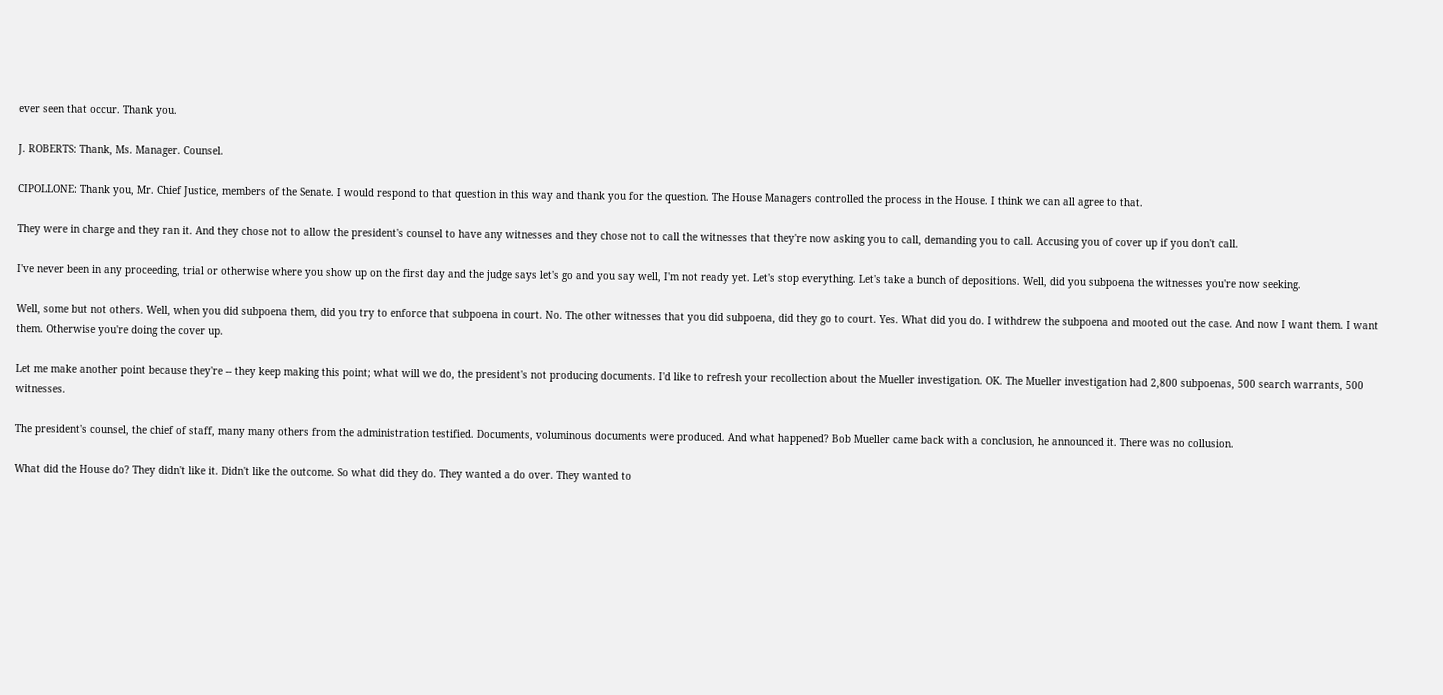ever seen that occur. Thank you.

J. ROBERTS: Thank, Ms. Manager. Counsel.

CIPOLLONE: Thank you, Mr. Chief Justice, members of the Senate. I would respond to that question in this way and thank you for the question. The House Managers controlled the process in the House. I think we can all agree to that.

They were in charge and they ran it. And they chose not to allow the president's counsel to have any witnesses and they chose not to call the witnesses that they're now asking you to call, demanding you to call. Accusing you of cover up if you don't call.

I've never been in any proceeding, trial or otherwise where you show up on the first day and the judge says let's go and you say well, I'm not ready yet. Let's stop everything. Let's take a bunch of depositions. Well, did you subpoena the witnesses you're now seeking.

Well, some but not others. Well, when you did subpoena them, did you try to enforce that subpoena in court. No. The other witnesses that you did subpoena, did they go to court. Yes. What did you do. I withdrew the subpoena and mooted out the case. And now I want them. I want them. Otherwise you're doing the cover up.

Let me make another point because they're -- they keep making this point; what will we do, the president's not producing documents. I'd like to refresh your recollection about the Mueller investigation. OK. The Mueller investigation had 2,800 subpoenas, 500 search warrants, 500 witnesses.

The president's counsel, the chief of staff, many many others from the administration testified. Documents, voluminous documents were produced. And what happened? Bob Mueller came back with a conclusion, he announced it. There was no collusion.

What did the House do? They didn't like it. Didn't like the outcome. So what did they do. They wanted a do over. They wanted to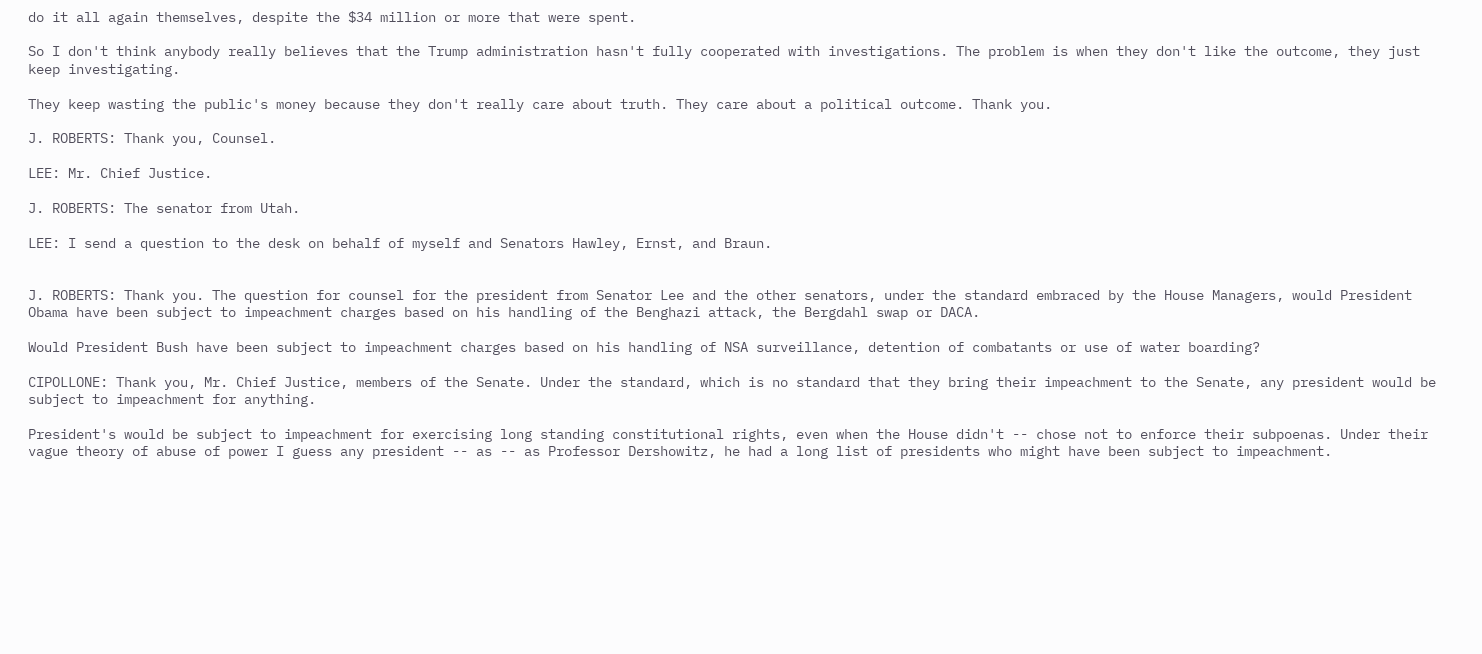do it all again themselves, despite the $34 million or more that were spent.

So I don't think anybody really believes that the Trump administration hasn't fully cooperated with investigations. The problem is when they don't like the outcome, they just keep investigating.

They keep wasting the public's money because they don't really care about truth. They care about a political outcome. Thank you.

J. ROBERTS: Thank you, Counsel.

LEE: Mr. Chief Justice.

J. ROBERTS: The senator from Utah.

LEE: I send a question to the desk on behalf of myself and Senators Hawley, Ernst, and Braun.


J. ROBERTS: Thank you. The question for counsel for the president from Senator Lee and the other senators, under the standard embraced by the House Managers, would President Obama have been subject to impeachment charges based on his handling of the Benghazi attack, the Bergdahl swap or DACA.

Would President Bush have been subject to impeachment charges based on his handling of NSA surveillance, detention of combatants or use of water boarding?

CIPOLLONE: Thank you, Mr. Chief Justice, members of the Senate. Under the standard, which is no standard that they bring their impeachment to the Senate, any president would be subject to impeachment for anything.

President's would be subject to impeachment for exercising long standing constitutional rights, even when the House didn't -- chose not to enforce their subpoenas. Under their vague theory of abuse of power I guess any president -- as -- as Professor Dershowitz, he had a long list of presidents who might have been subject to impeachment.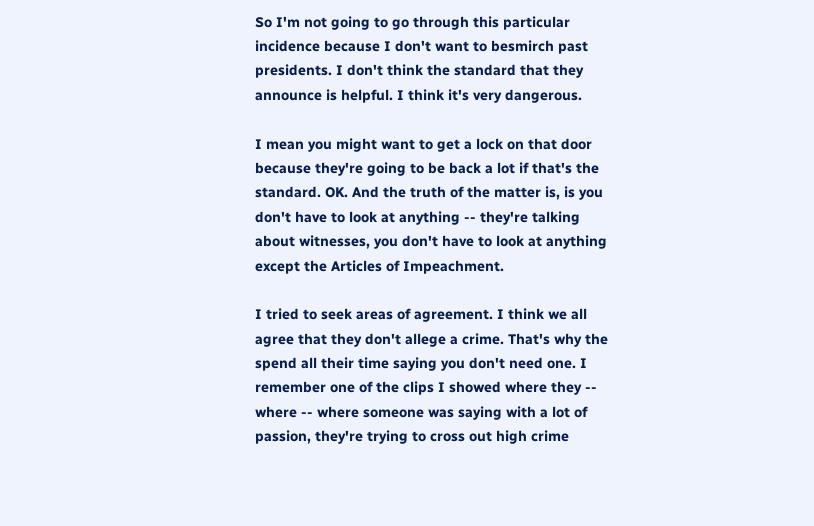So I'm not going to go through this particular incidence because I don't want to besmirch past presidents. I don't think the standard that they announce is helpful. I think it's very dangerous.

I mean you might want to get a lock on that door because they're going to be back a lot if that's the standard. OK. And the truth of the matter is, is you don't have to look at anything -- they're talking about witnesses, you don't have to look at anything except the Articles of Impeachment.

I tried to seek areas of agreement. I think we all agree that they don't allege a crime. That's why the spend all their time saying you don't need one. I remember one of the clips I showed where they -- where -- where someone was saying with a lot of passion, they're trying to cross out high crime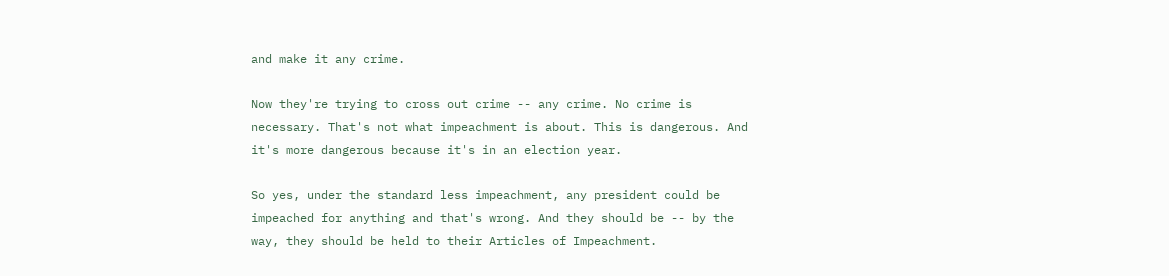and make it any crime.

Now they're trying to cross out crime -- any crime. No crime is necessary. That's not what impeachment is about. This is dangerous. And it's more dangerous because it's in an election year.

So yes, under the standard less impeachment, any president could be impeached for anything and that's wrong. And they should be -- by the way, they should be held to their Articles of Impeachment.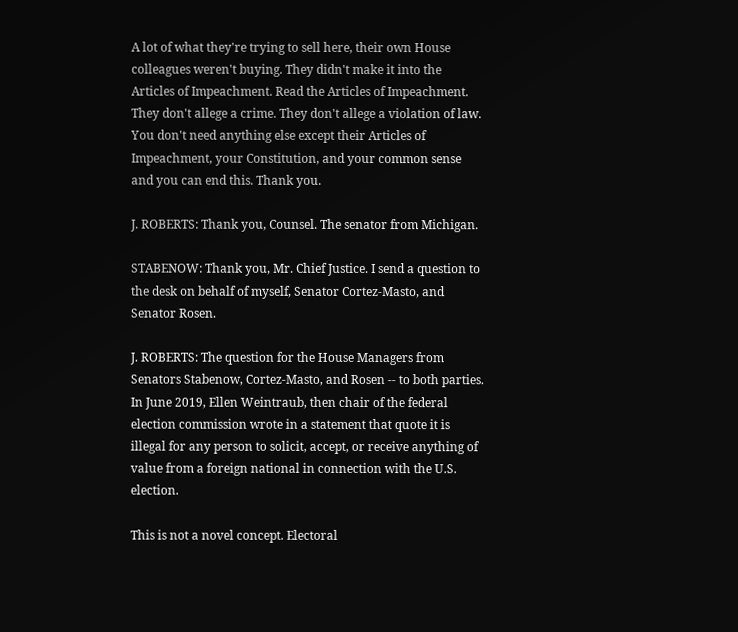A lot of what they're trying to sell here, their own House colleagues weren't buying. They didn't make it into the Articles of Impeachment. Read the Articles of Impeachment. They don't allege a crime. They don't allege a violation of law. You don't need anything else except their Articles of Impeachment, your Constitution, and your common sense and you can end this. Thank you.

J. ROBERTS: Thank you, Counsel. The senator from Michigan.

STABENOW: Thank you, Mr. Chief Justice. I send a question to the desk on behalf of myself, Senator Cortez-Masto, and Senator Rosen.

J. ROBERTS: The question for the House Managers from Senators Stabenow, Cortez-Masto, and Rosen -- to both parties. In June 2019, Ellen Weintraub, then chair of the federal election commission wrote in a statement that quote it is illegal for any person to solicit, accept, or receive anything of value from a foreign national in connection with the U.S. election.

This is not a novel concept. Electoral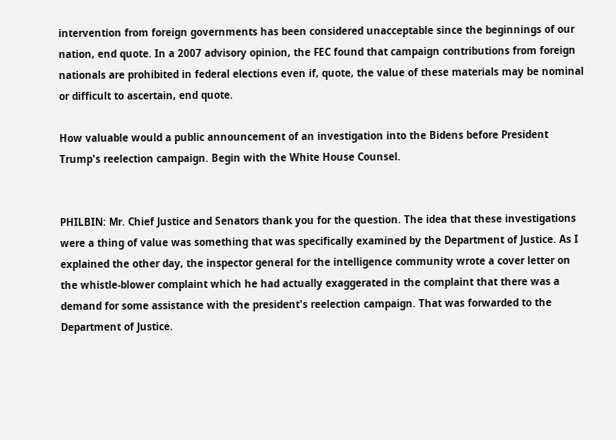intervention from foreign governments has been considered unacceptable since the beginnings of our nation, end quote. In a 2007 advisory opinion, the FEC found that campaign contributions from foreign nationals are prohibited in federal elections even if, quote, the value of these materials may be nominal or difficult to ascertain, end quote.

How valuable would a public announcement of an investigation into the Bidens before President Trump's reelection campaign. Begin with the White House Counsel.


PHILBIN: Mr. Chief Justice and Senators thank you for the question. The idea that these investigations were a thing of value was something that was specifically examined by the Department of Justice. As I explained the other day, the inspector general for the intelligence community wrote a cover letter on the whistle-blower complaint which he had actually exaggerated in the complaint that there was a demand for some assistance with the president's reelection campaign. That was forwarded to the Department of Justice.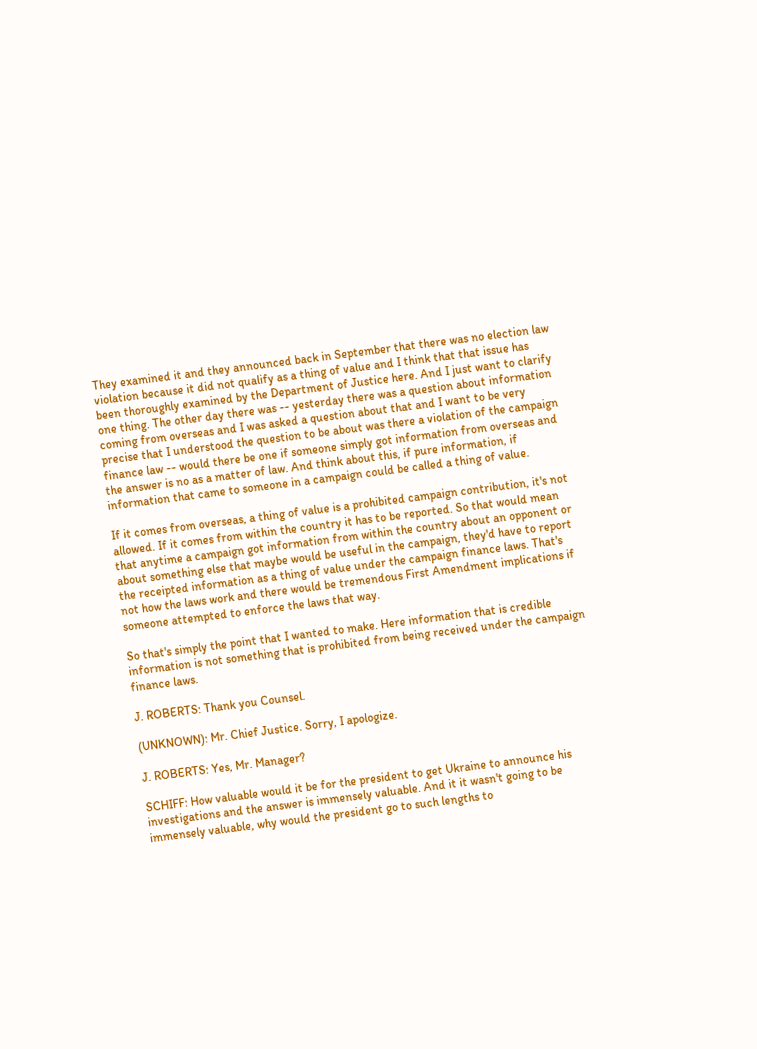They examined it and they announced back in September that there was no election law violation because it did not qualify as a thing of value and I think that that issue has been thoroughly examined by the Department of Justice here. And I just want to clarify one thing. The other day there was -- yesterday there was a question about information coming from overseas and I was asked a question about that and I want to be very precise that I understood the question to be about was there a violation of the campaign finance law -- would there be one if someone simply got information from overseas and the answer is no as a matter of law. And think about this, if pure information, if information that came to someone in a campaign could be called a thing of value.

If it comes from overseas, a thing of value is a prohibited campaign contribution, it's not allowed. If it comes from within the country it has to be reported. So that would mean that anytime a campaign got information from within the country about an opponent or about something else that maybe would be useful in the campaign, they'd have to report the receipted information as a thing of value under the campaign finance laws. That's not how the laws work and there would be tremendous First Amendment implications if someone attempted to enforce the laws that way.

So that's simply the point that I wanted to make. Here information that is credible information is not something that is prohibited from being received under the campaign finance laws.

J. ROBERTS: Thank you Counsel.

(UNKNOWN): Mr. Chief Justice. Sorry, I apologize.

J. ROBERTS: Yes, Mr. Manager?

SCHIFF: How valuable would it be for the president to get Ukraine to announce his investigations and the answer is immensely valuable. And it it wasn't going to be immensely valuable, why would the president go to such lengths to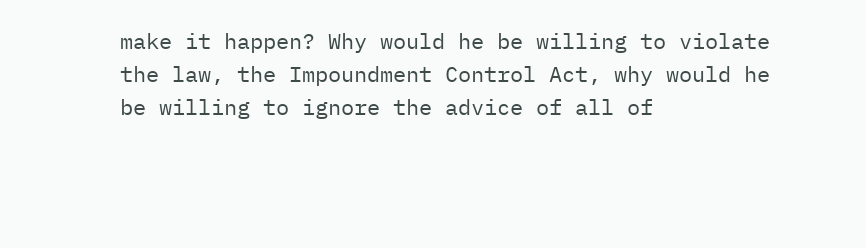make it happen? Why would he be willing to violate the law, the Impoundment Control Act, why would he be willing to ignore the advice of all of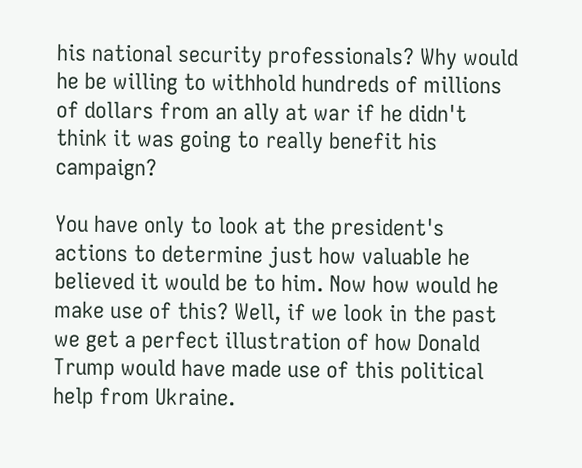his national security professionals? Why would he be willing to withhold hundreds of millions of dollars from an ally at war if he didn't think it was going to really benefit his campaign?

You have only to look at the president's actions to determine just how valuable he believed it would be to him. Now how would he make use of this? Well, if we look in the past we get a perfect illustration of how Donald Trump would have made use of this political help from Ukraine.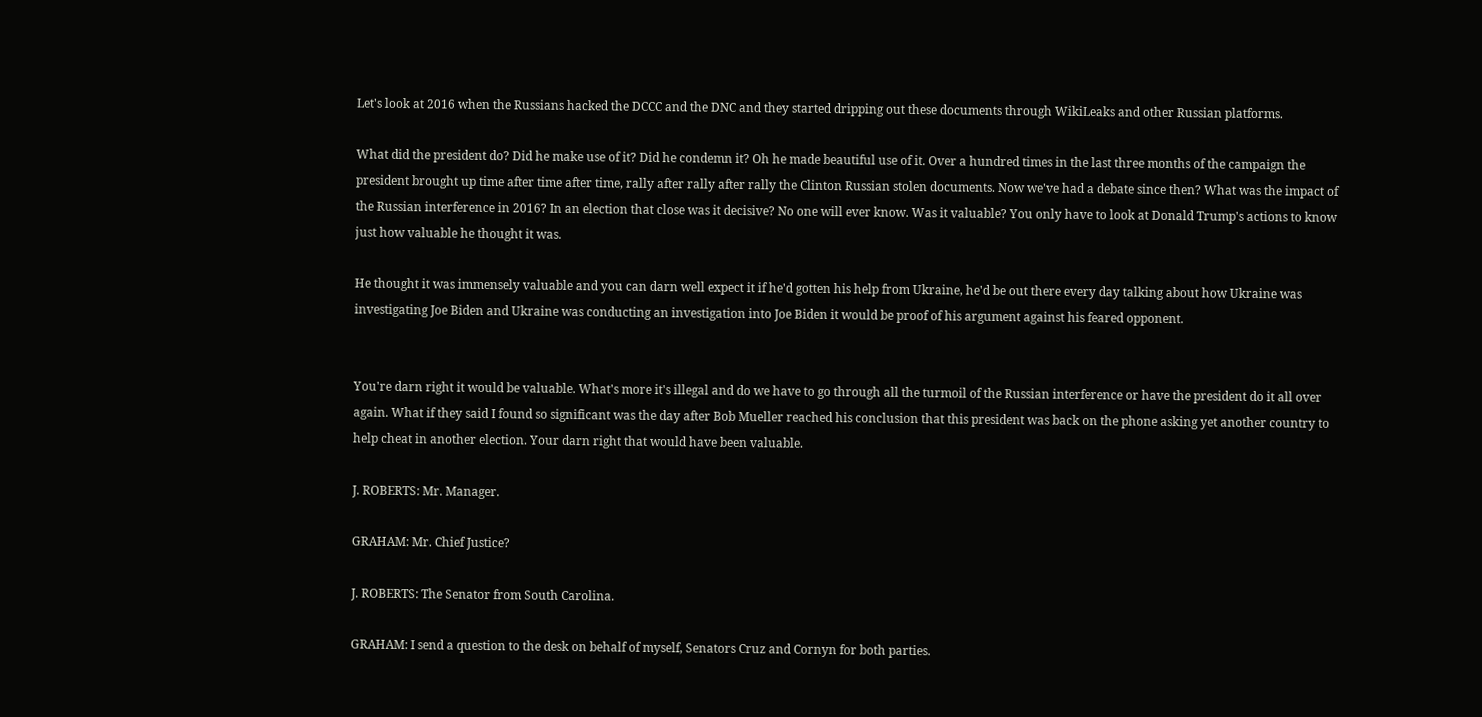Let's look at 2016 when the Russians hacked the DCCC and the DNC and they started dripping out these documents through WikiLeaks and other Russian platforms.

What did the president do? Did he make use of it? Did he condemn it? Oh he made beautiful use of it. Over a hundred times in the last three months of the campaign the president brought up time after time after time, rally after rally after rally the Clinton Russian stolen documents. Now we've had a debate since then? What was the impact of the Russian interference in 2016? In an election that close was it decisive? No one will ever know. Was it valuable? You only have to look at Donald Trump's actions to know just how valuable he thought it was.

He thought it was immensely valuable and you can darn well expect it if he'd gotten his help from Ukraine, he'd be out there every day talking about how Ukraine was investigating Joe Biden and Ukraine was conducting an investigation into Joe Biden it would be proof of his argument against his feared opponent.


You're darn right it would be valuable. What's more it's illegal and do we have to go through all the turmoil of the Russian interference or have the president do it all over again. What if they said I found so significant was the day after Bob Mueller reached his conclusion that this president was back on the phone asking yet another country to help cheat in another election. Your darn right that would have been valuable.

J. ROBERTS: Mr. Manager.

GRAHAM: Mr. Chief Justice?

J. ROBERTS: The Senator from South Carolina.

GRAHAM: I send a question to the desk on behalf of myself, Senators Cruz and Cornyn for both parties.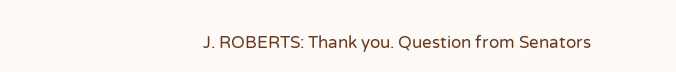J. ROBERTS: Thank you. Question from Senators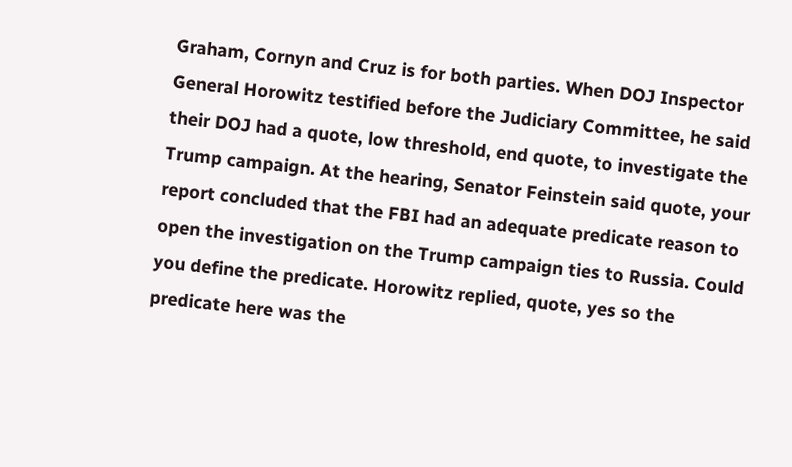Graham, Cornyn and Cruz is for both parties. When DOJ Inspector General Horowitz testified before the Judiciary Committee, he said their DOJ had a quote, low threshold, end quote, to investigate the Trump campaign. At the hearing, Senator Feinstein said quote, your report concluded that the FBI had an adequate predicate reason to open the investigation on the Trump campaign ties to Russia. Could you define the predicate. Horowitz replied, quote, yes so the predicate here was the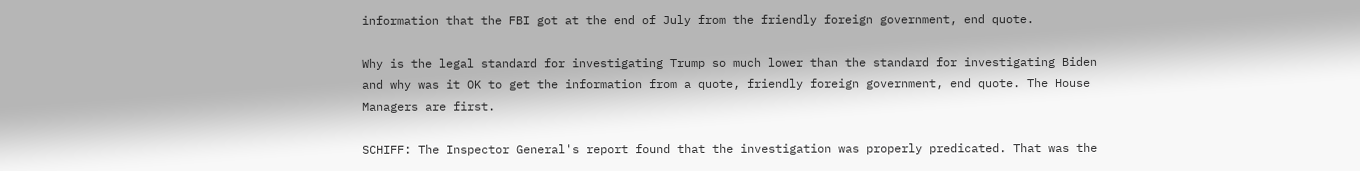information that the FBI got at the end of July from the friendly foreign government, end quote.

Why is the legal standard for investigating Trump so much lower than the standard for investigating Biden and why was it OK to get the information from a quote, friendly foreign government, end quote. The House Managers are first.

SCHIFF: The Inspector General's report found that the investigation was properly predicated. That was the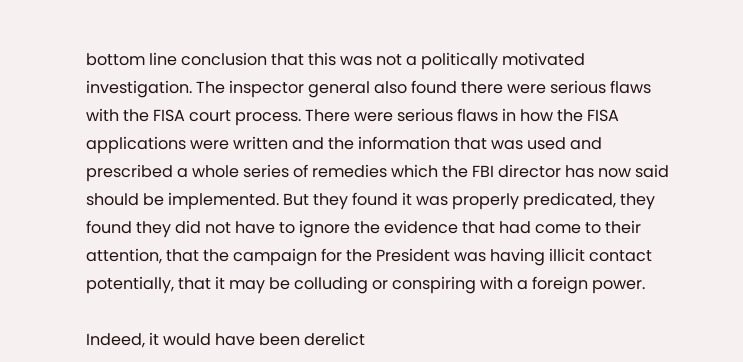bottom line conclusion that this was not a politically motivated investigation. The inspector general also found there were serious flaws with the FISA court process. There were serious flaws in how the FISA applications were written and the information that was used and prescribed a whole series of remedies which the FBI director has now said should be implemented. But they found it was properly predicated, they found they did not have to ignore the evidence that had come to their attention, that the campaign for the President was having illicit contact potentially, that it may be colluding or conspiring with a foreign power.

Indeed, it would have been derelict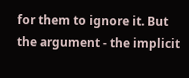for them to ignore it. But the argument - the implicit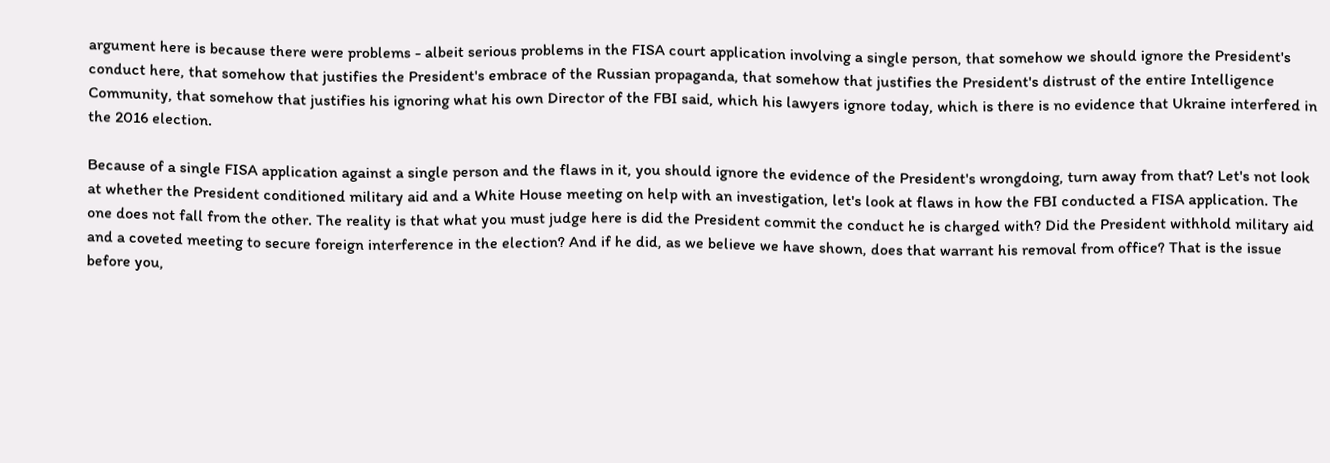argument here is because there were problems - albeit serious problems in the FISA court application involving a single person, that somehow we should ignore the President's conduct here, that somehow that justifies the President's embrace of the Russian propaganda, that somehow that justifies the President's distrust of the entire Intelligence Community, that somehow that justifies his ignoring what his own Director of the FBI said, which his lawyers ignore today, which is there is no evidence that Ukraine interfered in the 2016 election.

Because of a single FISA application against a single person and the flaws in it, you should ignore the evidence of the President's wrongdoing, turn away from that? Let's not look at whether the President conditioned military aid and a White House meeting on help with an investigation, let's look at flaws in how the FBI conducted a FISA application. The one does not fall from the other. The reality is that what you must judge here is did the President commit the conduct he is charged with? Did the President withhold military aid and a coveted meeting to secure foreign interference in the election? And if he did, as we believe we have shown, does that warrant his removal from office? That is the issue before you,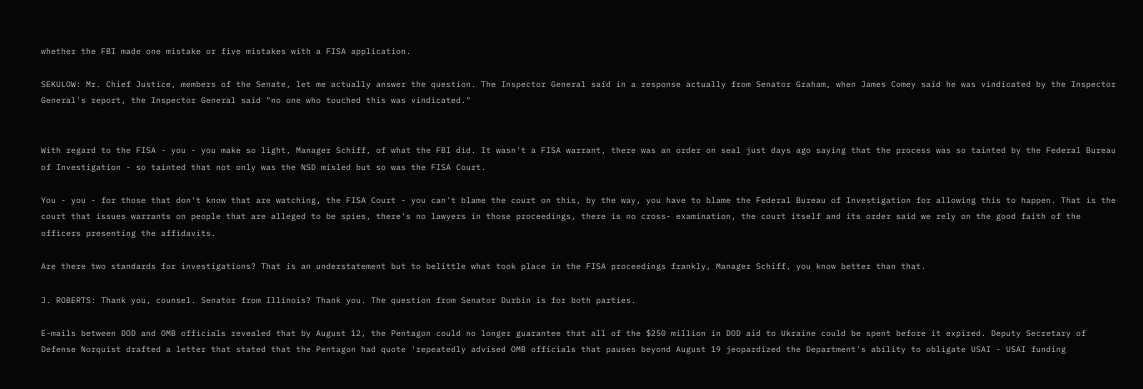whether the FBI made one mistake or five mistakes with a FISA application.

SEKULOW: Mr. Chief Justice, members of the Senate, let me actually answer the question. The Inspector General said in a response actually from Senator Graham, when James Comey said he was vindicated by the Inspector General's report, the Inspector General said "no one who touched this was vindicated."


With regard to the FISA - you - you make so light, Manager Schiff, of what the FBI did. It wasn't a FISA warrant, there was an order on seal just days ago saying that the process was so tainted by the Federal Bureau of Investigation - so tainted that not only was the NSD misled but so was the FISA Court.

You - you - for those that don't know that are watching, the FISA Court - you can't blame the court on this, by the way, you have to blame the Federal Bureau of Investigation for allowing this to happen. That is the court that issues warrants on people that are alleged to be spies, there's no lawyers in those proceedings, there is no cross- examination, the court itself and its order said we rely on the good faith of the officers presenting the affidavits.

Are there two standards for investigations? That is an understatement but to belittle what took place in the FISA proceedings frankly, Manager Schiff, you know better than that.

J. ROBERTS: Thank you, counsel. Senator from Illinois? Thank you. The question from Senator Durbin is for both parties.

E-mails between DOD and OMB officials revealed that by August 12, the Pentagon could no longer guarantee that all of the $250 million in DOD aid to Ukraine could be spent before it expired. Deputy Secretary of Defense Norquist drafted a letter that stated that the Pentagon had quote 'repeatedly advised OMB officials that pauses beyond August 19 jeopardized the Department's ability to obligate USAI - USAI funding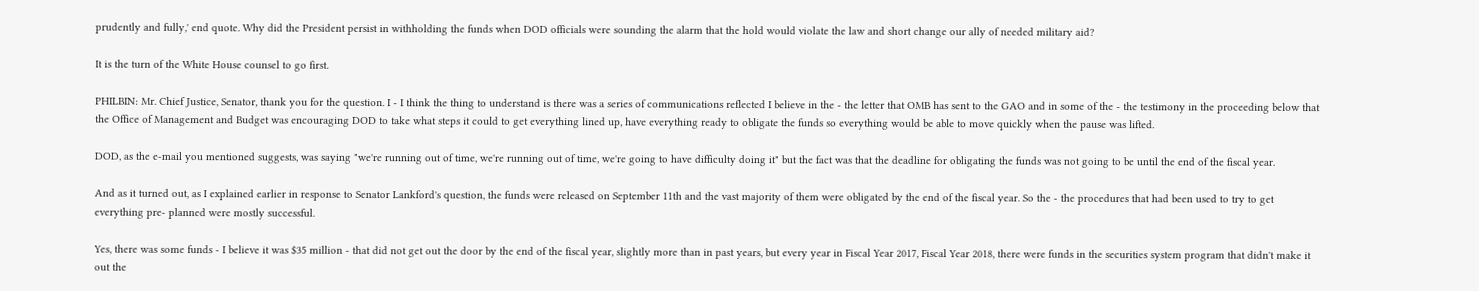prudently and fully,' end quote. Why did the President persist in withholding the funds when DOD officials were sounding the alarm that the hold would violate the law and short change our ally of needed military aid?

It is the turn of the White House counsel to go first.

PHILBIN: Mr. Chief Justice, Senator, thank you for the question. I - I think the thing to understand is there was a series of communications reflected I believe in the - the letter that OMB has sent to the GAO and in some of the - the testimony in the proceeding below that the Office of Management and Budget was encouraging DOD to take what steps it could to get everything lined up, have everything ready to obligate the funds so everything would be able to move quickly when the pause was lifted.

DOD, as the e-mail you mentioned suggests, was saying "we're running out of time, we're running out of time, we're going to have difficulty doing it" but the fact was that the deadline for obligating the funds was not going to be until the end of the fiscal year.

And as it turned out, as I explained earlier in response to Senator Lankford's question, the funds were released on September 11th and the vast majority of them were obligated by the end of the fiscal year. So the - the procedures that had been used to try to get everything pre- planned were mostly successful.

Yes, there was some funds - I believe it was $35 million - that did not get out the door by the end of the fiscal year, slightly more than in past years, but every year in Fiscal Year 2017, Fiscal Year 2018, there were funds in the securities system program that didn't make it out the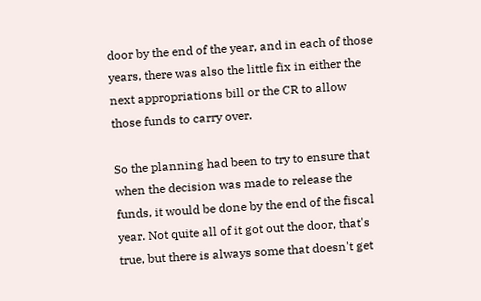door by the end of the year, and in each of those years, there was also the little fix in either the next appropriations bill or the CR to allow those funds to carry over.

So the planning had been to try to ensure that when the decision was made to release the funds, it would be done by the end of the fiscal year. Not quite all of it got out the door, that's true, but there is always some that doesn't get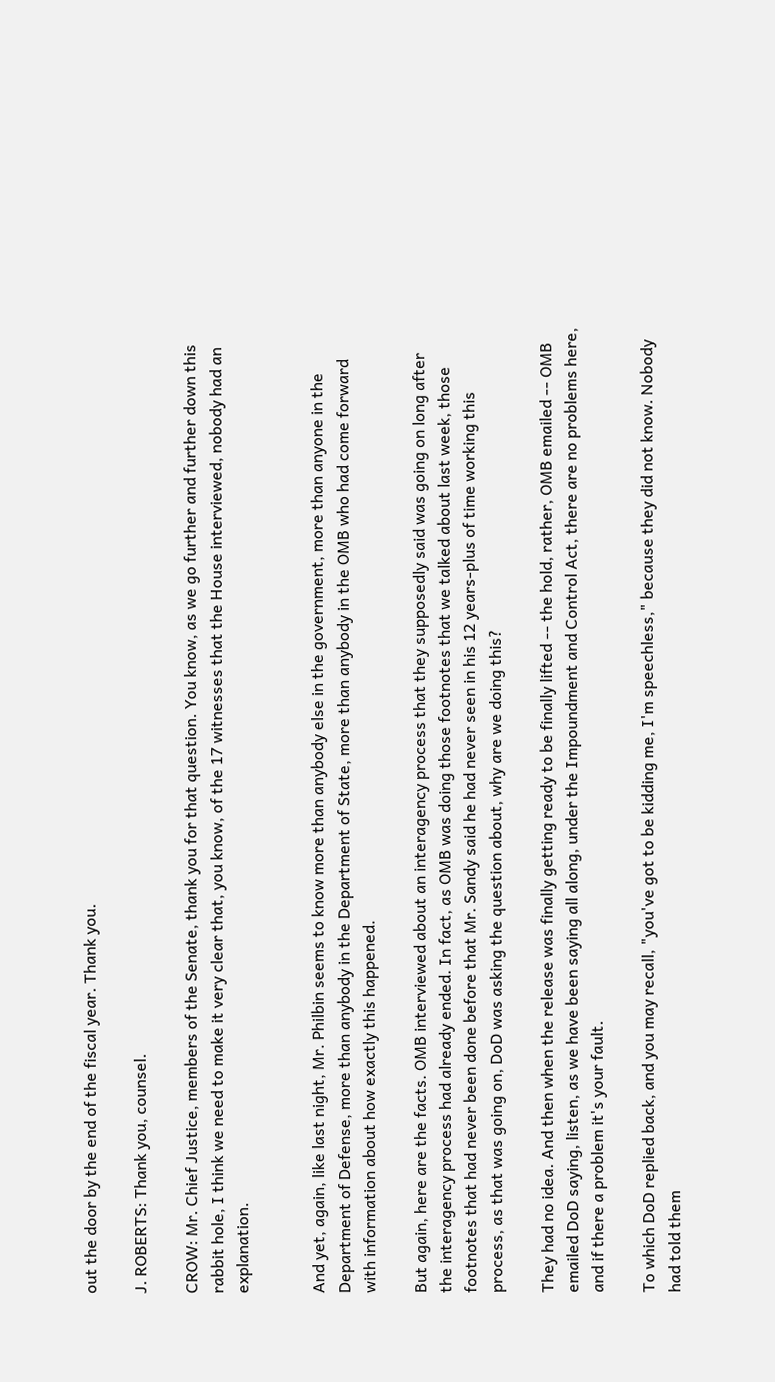out the door by the end of the fiscal year. Thank you.

J. ROBERTS: Thank you, counsel.

CROW: Mr. Chief Justice, members of the Senate, thank you for that question. You know, as we go further and further down this rabbit hole, I think we need to make it very clear that, you know, of the 17 witnesses that the House interviewed, nobody had an explanation.


And yet, again, like last night, Mr. Philbin seems to know more than anybody else in the government, more than anyone in the Department of Defense, more than anybody in the Department of State, more than anybody in the OMB who had come forward with information about how exactly this happened.

But again, here are the facts. OMB interviewed about an interagency process that they supposedly said was going on long after the interagency process had already ended. In fact, as OMB was doing those footnotes that we talked about last week, those footnotes that had never been done before that Mr. Sandy said he had never seen in his 12 years-plus of time working this process, as that was going on, DoD was asking the question about, why are we doing this?

They had no idea. And then when the release was finally getting ready to be finally lifted -- the hold, rather, OMB emailed -- OMB emailed DoD saying, listen, as we have been saying all along, under the Impoundment and Control Act, there are no problems here, and if there a problem it's your fault.

To which DoD replied back, and you may recall, "you've got to be kidding me, I'm speechless," because they did not know. Nobody had told them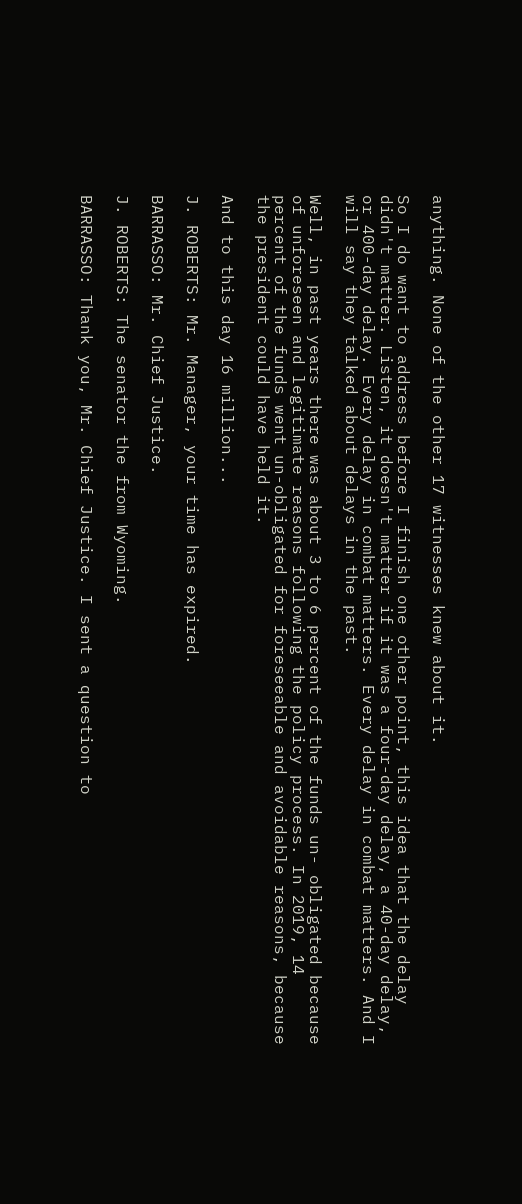anything. None of the other 17 witnesses knew about it.

So I do want to address before I finish one other point, this idea that the delay didn't matter. Listen, it doesn't matter if it was a four-day delay, a 40-day delay, or 400-day delay. Every delay in combat matters. Every delay in combat matters. And I will say they talked about delays in the past.

Well, in past years there was about 3 to 6 percent of the funds un- obligated because of unforeseen and legitimate reasons following the policy process. In 2019, 14 percent of the funds went un-obligated for foreseeable and avoidable reasons, because the president could have held it.

And to this day 16 million...

J. ROBERTS: Mr. Manager, your time has expired.

BARRASSO: Mr. Chief Justice.

J. ROBERTS: The senator the from Wyoming.

BARRASSO: Thank you, Mr. Chief Justice. I sent a question to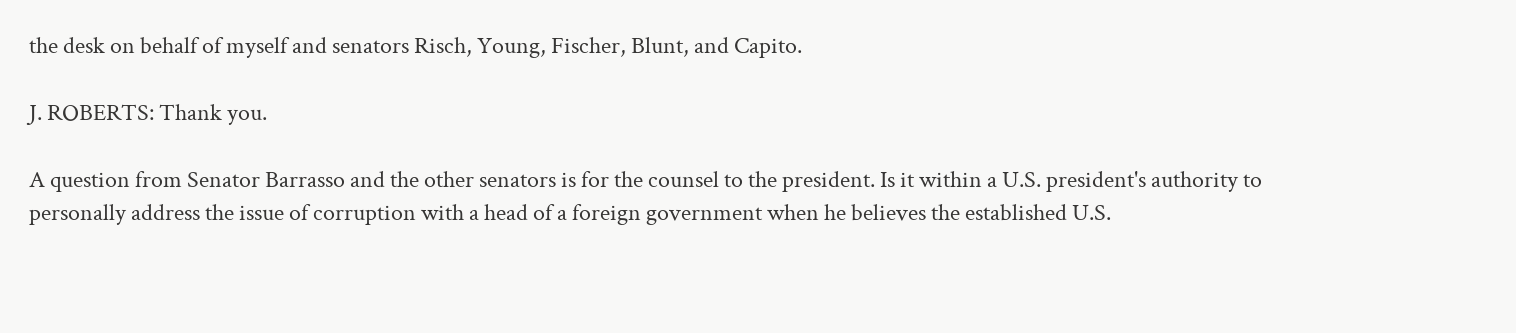the desk on behalf of myself and senators Risch, Young, Fischer, Blunt, and Capito.

J. ROBERTS: Thank you.

A question from Senator Barrasso and the other senators is for the counsel to the president. Is it within a U.S. president's authority to personally address the issue of corruption with a head of a foreign government when he believes the established U.S.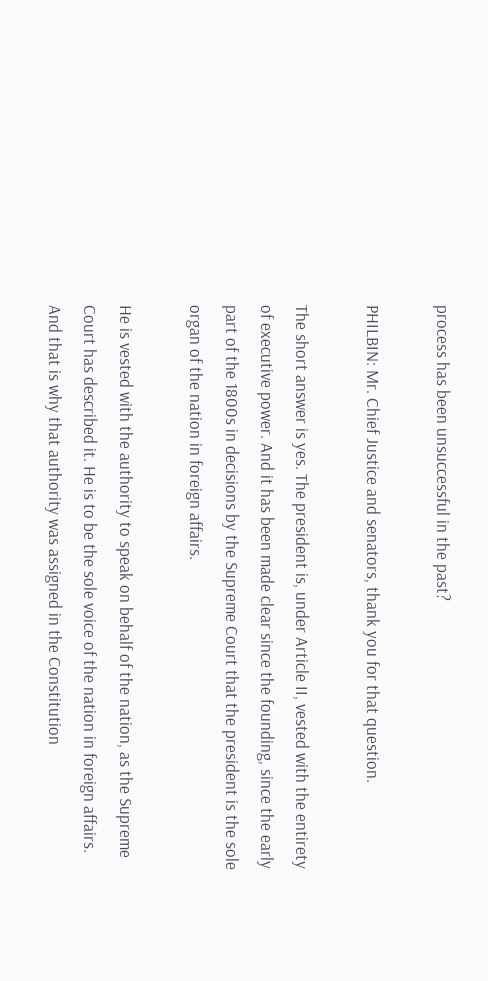process has been unsuccessful in the past?

PHILBIN: Mr. Chief Justice and senators, thank you for that question.

The short answer is yes. The president is, under Article II, vested with the entirety of executive power. And it has been made clear since the founding, since the early part of the 1800s in decisions by the Supreme Court that the president is the sole organ of the nation in foreign affairs.

He is vested with the authority to speak on behalf of the nation, as the Supreme Court has described it. He is to be the sole voice of the nation in foreign affairs. And that is why that authority was assigned in the Constitution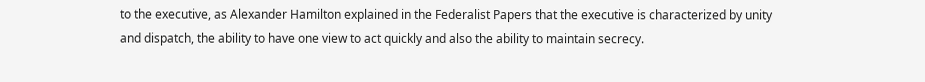to the executive, as Alexander Hamilton explained in the Federalist Papers that the executive is characterized by unity and dispatch, the ability to have one view to act quickly and also the ability to maintain secrecy.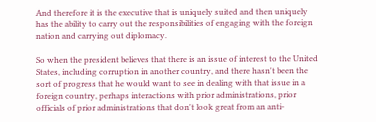And therefore it is the executive that is uniquely suited and then uniquely has the ability to carry out the responsibilities of engaging with the foreign nation and carrying out diplomacy.

So when the president believes that there is an issue of interest to the United States, including corruption in another country, and there hasn't been the sort of progress that he would want to see in dealing with that issue in a foreign country, perhaps interactions with prior administrations, prior officials of prior administrations that don't look great from an anti-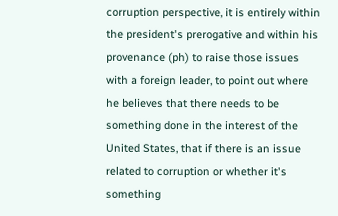corruption perspective, it is entirely within the president's prerogative and within his provenance (ph) to raise those issues with a foreign leader, to point out where he believes that there needs to be something done in the interest of the United States, that if there is an issue related to corruption or whether it's something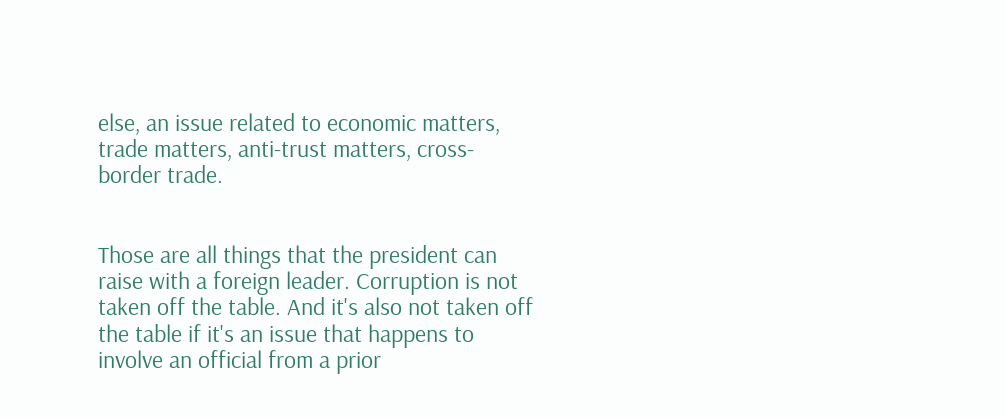else, an issue related to economic matters, trade matters, anti-trust matters, cross-border trade.


Those are all things that the president can raise with a foreign leader. Corruption is not taken off the table. And it's also not taken off the table if it's an issue that happens to involve an official from a prior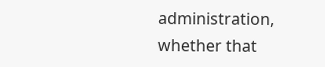administration, whether that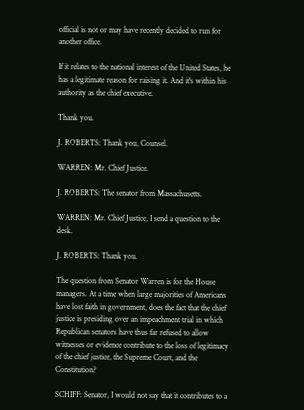official is not or may have recently decided to run for another office.

If it relates to the national interest of the United States, he has a legitimate reason for raising it. And it's within his authority as the chief executive.

Thank you.

J. ROBERTS: Thank you, Counsel.

WARREN: Mr. Chief Justice.

J. ROBERTS: The senator from Massachusetts.

WARREN: Mr. Chief Justice, I send a question to the desk.

J. ROBERTS: Thank you.

The question from Senator Warren is for the House managers. At a time when large majorities of Americans have lost faith in government, does the fact that the chief justice is presiding over an impeachment trial in which Republican senators have thus far refused to allow witnesses or evidence contribute to the loss of legitimacy of the chief justice, the Supreme Court, and the Constitution?

SCHIFF: Senator, I would not say that it contributes to a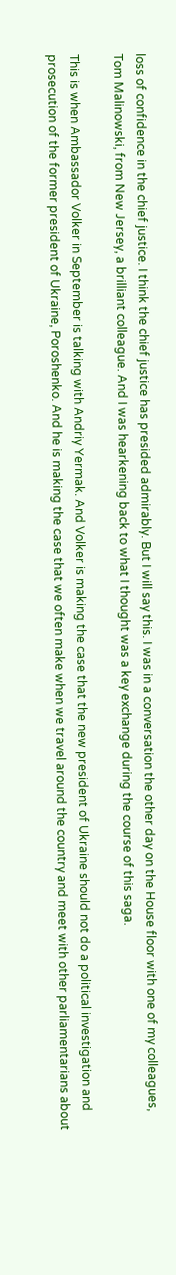loss of confidence in the chief justice. I think the chief justice has presided admirably. But I will say this. I was in a conversation the other day on the House floor with one of my colleagues, Tom Malinowski, from New Jersey, a brilliant colleague. And I was hearkening back to what I thought was a key exchange during the course of this saga.

This is when Ambassador Volker in September is talking with Andriy Yermak. And Volker is making the case that the new president of Ukraine should not do a political investigation and prosecution of the former president of Ukraine, Poroshenko. And he is making the case that we often make when we travel around the country and meet with other parliamentarians about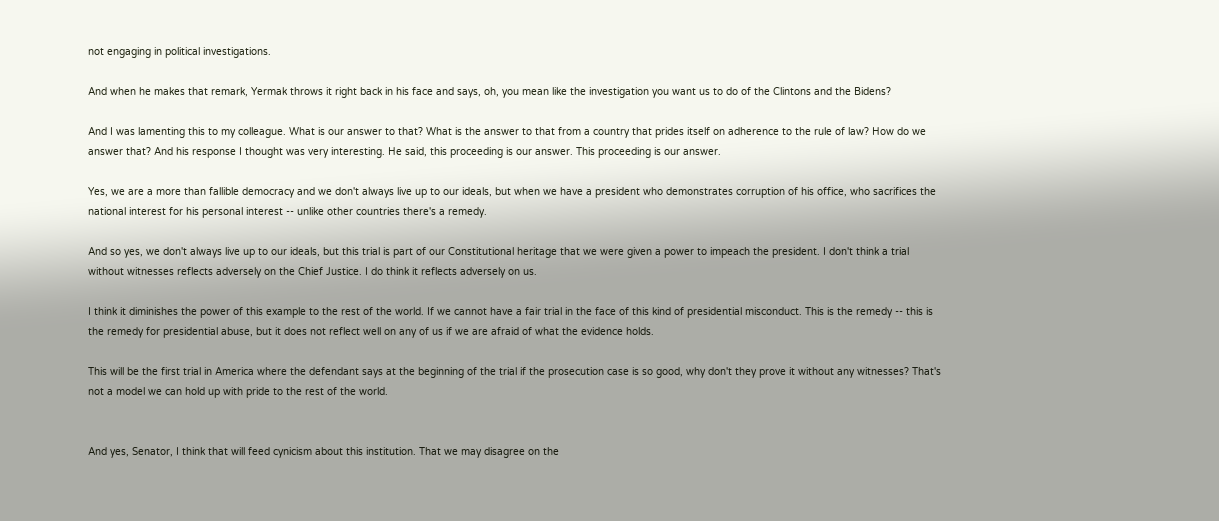not engaging in political investigations.

And when he makes that remark, Yermak throws it right back in his face and says, oh, you mean like the investigation you want us to do of the Clintons and the Bidens?

And I was lamenting this to my colleague. What is our answer to that? What is the answer to that from a country that prides itself on adherence to the rule of law? How do we answer that? And his response I thought was very interesting. He said, this proceeding is our answer. This proceeding is our answer.

Yes, we are a more than fallible democracy and we don't always live up to our ideals, but when we have a president who demonstrates corruption of his office, who sacrifices the national interest for his personal interest -- unlike other countries there's a remedy.

And so yes, we don't always live up to our ideals, but this trial is part of our Constitutional heritage that we were given a power to impeach the president. I don't think a trial without witnesses reflects adversely on the Chief Justice. I do think it reflects adversely on us.

I think it diminishes the power of this example to the rest of the world. If we cannot have a fair trial in the face of this kind of presidential misconduct. This is the remedy -- this is the remedy for presidential abuse, but it does not reflect well on any of us if we are afraid of what the evidence holds.

This will be the first trial in America where the defendant says at the beginning of the trial if the prosecution case is so good, why don't they prove it without any witnesses? That's not a model we can hold up with pride to the rest of the world.


And yes, Senator, I think that will feed cynicism about this institution. That we may disagree on the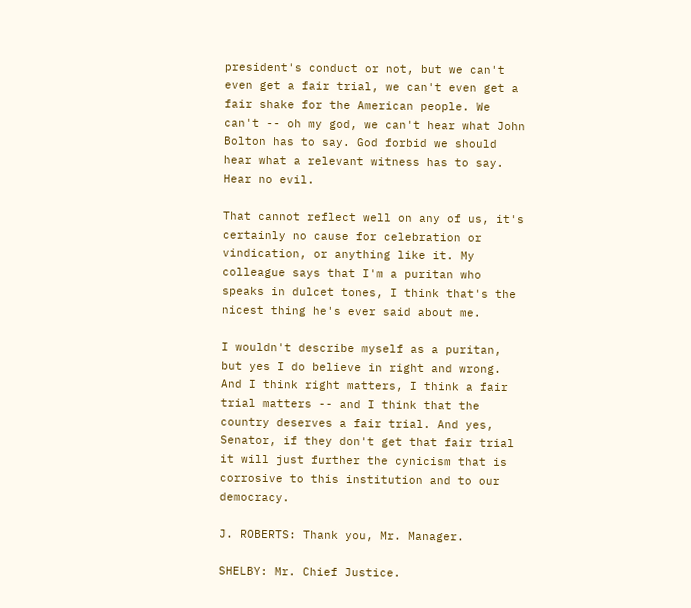president's conduct or not, but we can't even get a fair trial, we can't even get a fair shake for the American people. We can't -- oh my god, we can't hear what John Bolton has to say. God forbid we should hear what a relevant witness has to say. Hear no evil.

That cannot reflect well on any of us, it's certainly no cause for celebration or vindication, or anything like it. My colleague says that I'm a puritan who speaks in dulcet tones, I think that's the nicest thing he's ever said about me.

I wouldn't describe myself as a puritan, but yes I do believe in right and wrong. And I think right matters, I think a fair trial matters -- and I think that the country deserves a fair trial. And yes, Senator, if they don't get that fair trial it will just further the cynicism that is corrosive to this institution and to our democracy.

J. ROBERTS: Thank you, Mr. Manager.

SHELBY: Mr. Chief Justice.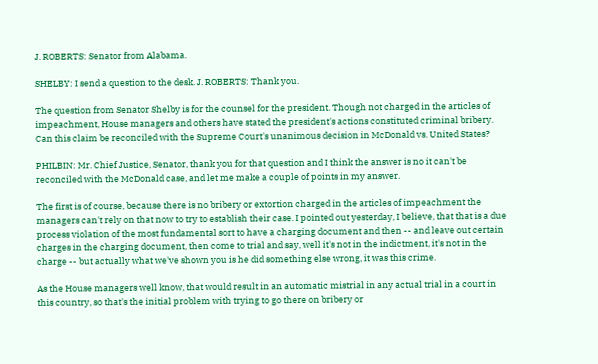J. ROBERTS: Senator from Alabama.

SHELBY: I send a question to the desk. J. ROBERTS: Thank you.

The question from Senator Shelby is for the counsel for the president. Though not charged in the articles of impeachment, House managers and others have stated the president's actions constituted criminal bribery. Can this claim be reconciled with the Supreme Court's unanimous decision in McDonald vs. United States?

PHILBIN: Mr. Chief Justice, Senator, thank you for that question and I think the answer is no it can't be reconciled with the McDonald case, and let me make a couple of points in my answer.

The first is of course, because there is no bribery or extortion charged in the articles of impeachment the managers can't rely on that now to try to establish their case. I pointed out yesterday, I believe, that that is a due process violation of the most fundamental sort to have a charging document and then -- and leave out certain charges in the charging document, then come to trial and say, well it's not in the indictment, it's not in the charge -- but actually what we've shown you is he did something else wrong, it was this crime.

As the House managers well know, that would result in an automatic mistrial in any actual trial in a court in this country, so that's the initial problem with trying to go there on bribery or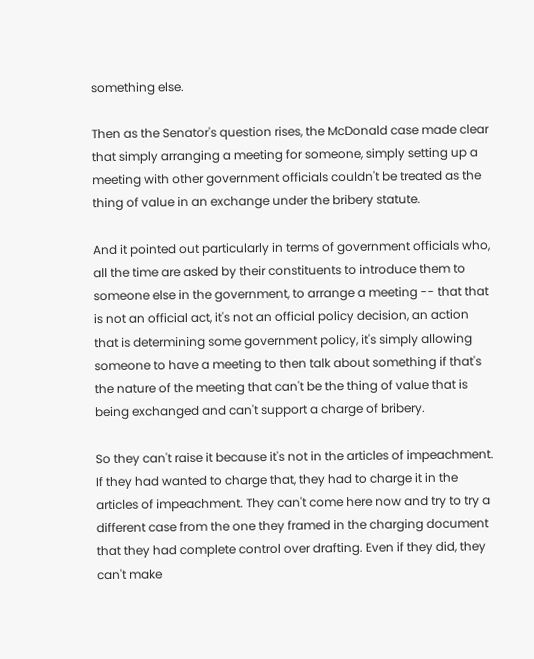something else.

Then as the Senator's question rises, the McDonald case made clear that simply arranging a meeting for someone, simply setting up a meeting with other government officials couldn't be treated as the thing of value in an exchange under the bribery statute.

And it pointed out particularly in terms of government officials who, all the time are asked by their constituents to introduce them to someone else in the government, to arrange a meeting -- that that is not an official act, it's not an official policy decision, an action that is determining some government policy, it's simply allowing someone to have a meeting to then talk about something if that's the nature of the meeting that can't be the thing of value that is being exchanged and can't support a charge of bribery.

So they can't raise it because it's not in the articles of impeachment. If they had wanted to charge that, they had to charge it in the articles of impeachment. They can't come here now and try to try a different case from the one they framed in the charging document that they had complete control over drafting. Even if they did, they can't make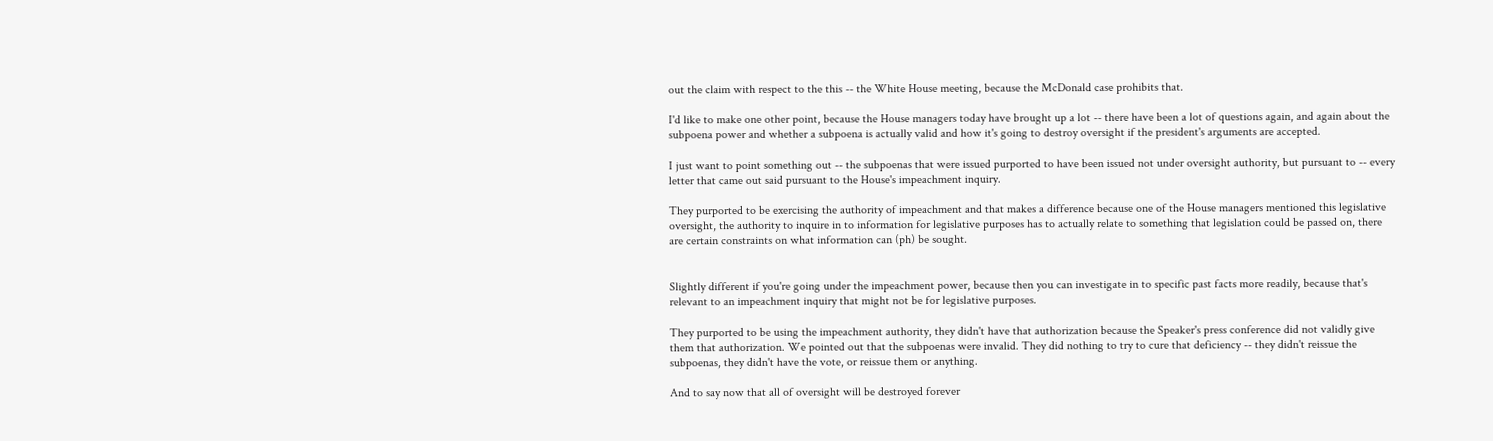out the claim with respect to the this -- the White House meeting, because the McDonald case prohibits that.

I'd like to make one other point, because the House managers today have brought up a lot -- there have been a lot of questions again, and again about the subpoena power and whether a subpoena is actually valid and how it's going to destroy oversight if the president's arguments are accepted.

I just want to point something out -- the subpoenas that were issued purported to have been issued not under oversight authority, but pursuant to -- every letter that came out said pursuant to the House's impeachment inquiry.

They purported to be exercising the authority of impeachment and that makes a difference because one of the House managers mentioned this legislative oversight, the authority to inquire in to information for legislative purposes has to actually relate to something that legislation could be passed on, there are certain constraints on what information can (ph) be sought.


Slightly different if you're going under the impeachment power, because then you can investigate in to specific past facts more readily, because that's relevant to an impeachment inquiry that might not be for legislative purposes.

They purported to be using the impeachment authority, they didn't have that authorization because the Speaker's press conference did not validly give them that authorization. We pointed out that the subpoenas were invalid. They did nothing to try to cure that deficiency -- they didn't reissue the subpoenas, they didn't have the vote, or reissue them or anything.

And to say now that all of oversight will be destroyed forever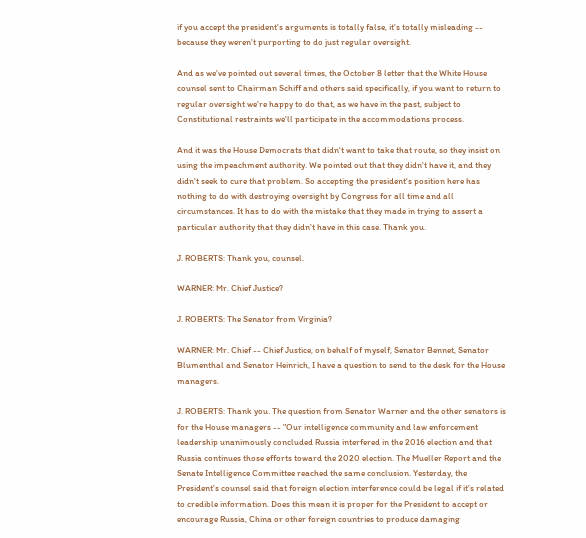if you accept the president's arguments is totally false, it's totally misleading -- because they weren't purporting to do just regular oversight.

And as we've pointed out several times, the October 8 letter that the White House counsel sent to Chairman Schiff and others said specifically, if you want to return to regular oversight we're happy to do that, as we have in the past, subject to Constitutional restraints we'll participate in the accommodations process.

And it was the House Democrats that didn't want to take that route, so they insist on using the impeachment authority. We pointed out that they didn't have it, and they didn't seek to cure that problem. So accepting the president's position here has nothing to do with destroying oversight by Congress for all time and all circumstances. It has to do with the mistake that they made in trying to assert a particular authority that they didn't have in this case. Thank you.

J. ROBERTS: Thank you, counsel.

WARNER: Mr. Chief Justice?

J. ROBERTS: The Senator from Virginia?

WARNER: Mr. Chief -- Chief Justice, on behalf of myself, Senator Bennet, Senator Blumenthal and Senator Heinrich, I have a question to send to the desk for the House managers.

J. ROBERTS: Thank you. The question from Senator Warner and the other senators is for the House managers -- "Our intelligence community and law enforcement leadership unanimously concluded Russia interfered in the 2016 election and that Russia continues those efforts toward the 2020 election. The Mueller Report and the Senate Intelligence Committee reached the same conclusion. Yesterday, the President's counsel said that foreign election interference could be legal if it's related to credible information. Does this mean it is proper for the President to accept or encourage Russia, China or other foreign countries to produce damaging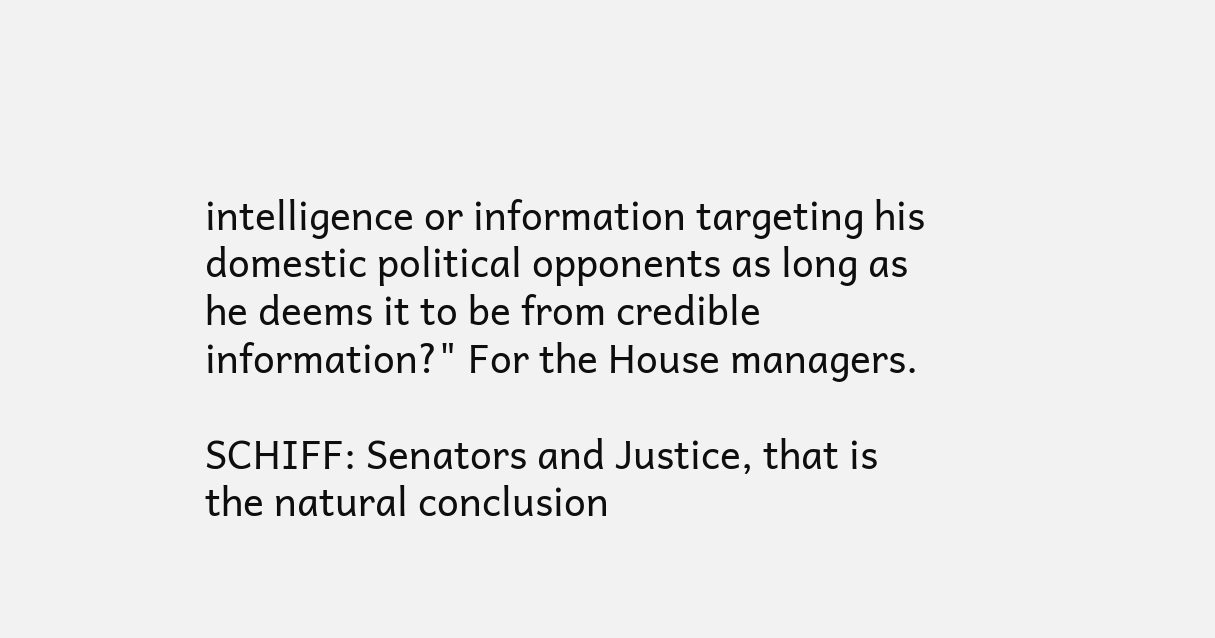intelligence or information targeting his domestic political opponents as long as he deems it to be from credible information?" For the House managers.

SCHIFF: Senators and Justice, that is the natural conclusion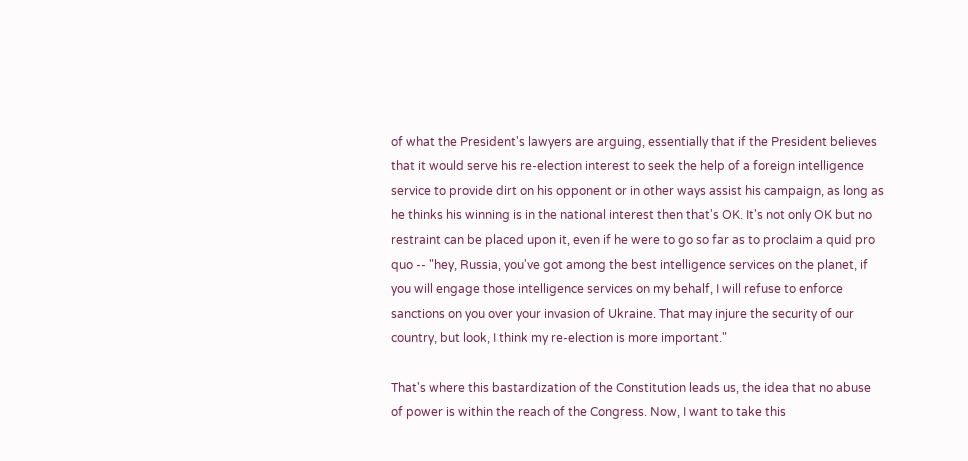of what the President's lawyers are arguing, essentially that if the President believes that it would serve his re-election interest to seek the help of a foreign intelligence service to provide dirt on his opponent or in other ways assist his campaign, as long as he thinks his winning is in the national interest then that's OK. It's not only OK but no restraint can be placed upon it, even if he were to go so far as to proclaim a quid pro quo -- "hey, Russia, you've got among the best intelligence services on the planet, if you will engage those intelligence services on my behalf, I will refuse to enforce sanctions on you over your invasion of Ukraine. That may injure the security of our country, but look, I think my re-election is more important."

That's where this bastardization of the Constitution leads us, the idea that no abuse of power is within the reach of the Congress. Now, I want to take this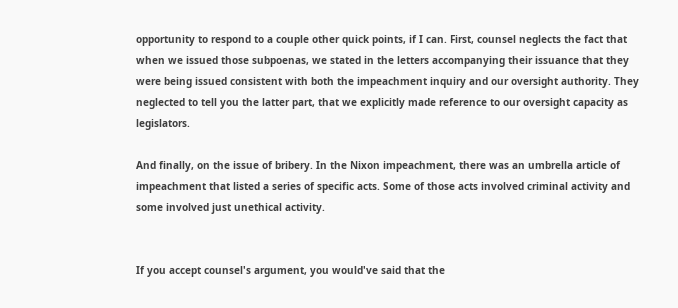opportunity to respond to a couple other quick points, if I can. First, counsel neglects the fact that when we issued those subpoenas, we stated in the letters accompanying their issuance that they were being issued consistent with both the impeachment inquiry and our oversight authority. They neglected to tell you the latter part, that we explicitly made reference to our oversight capacity as legislators.

And finally, on the issue of bribery. In the Nixon impeachment, there was an umbrella article of impeachment that listed a series of specific acts. Some of those acts involved criminal activity and some involved just unethical activity.


If you accept counsel's argument, you would've said that the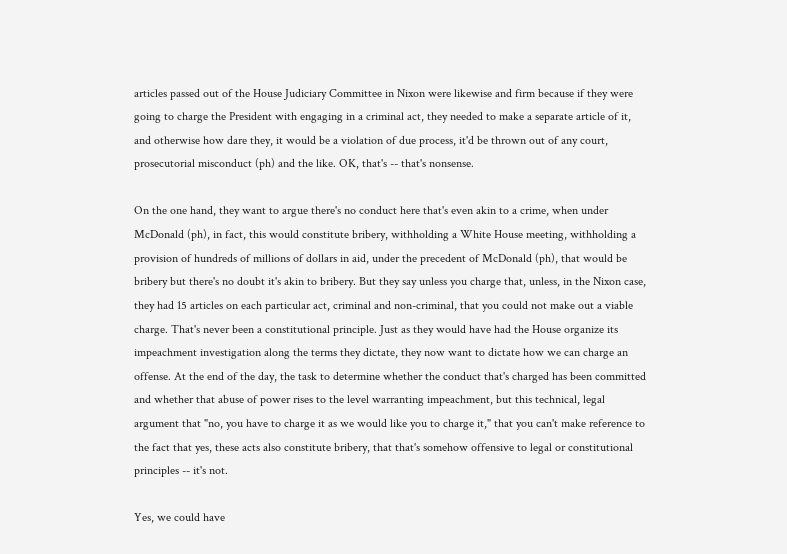articles passed out of the House Judiciary Committee in Nixon were likewise and firm because if they were going to charge the President with engaging in a criminal act, they needed to make a separate article of it, and otherwise how dare they, it would be a violation of due process, it'd be thrown out of any court, prosecutorial misconduct (ph) and the like. OK, that's -- that's nonsense.

On the one hand, they want to argue there's no conduct here that's even akin to a crime, when under McDonald (ph), in fact, this would constitute bribery, withholding a White House meeting, withholding a provision of hundreds of millions of dollars in aid, under the precedent of McDonald (ph), that would be bribery but there's no doubt it's akin to bribery. But they say unless you charge that, unless, in the Nixon case, they had 15 articles on each particular act, criminal and non-criminal, that you could not make out a viable charge. That's never been a constitutional principle. Just as they would have had the House organize its impeachment investigation along the terms they dictate, they now want to dictate how we can charge an offense. At the end of the day, the task to determine whether the conduct that's charged has been committed and whether that abuse of power rises to the level warranting impeachment, but this technical, legal argument that "no, you have to charge it as we would like you to charge it," that you can't make reference to the fact that yes, these acts also constitute bribery, that that's somehow offensive to legal or constitutional principles -- it's not.

Yes, we could have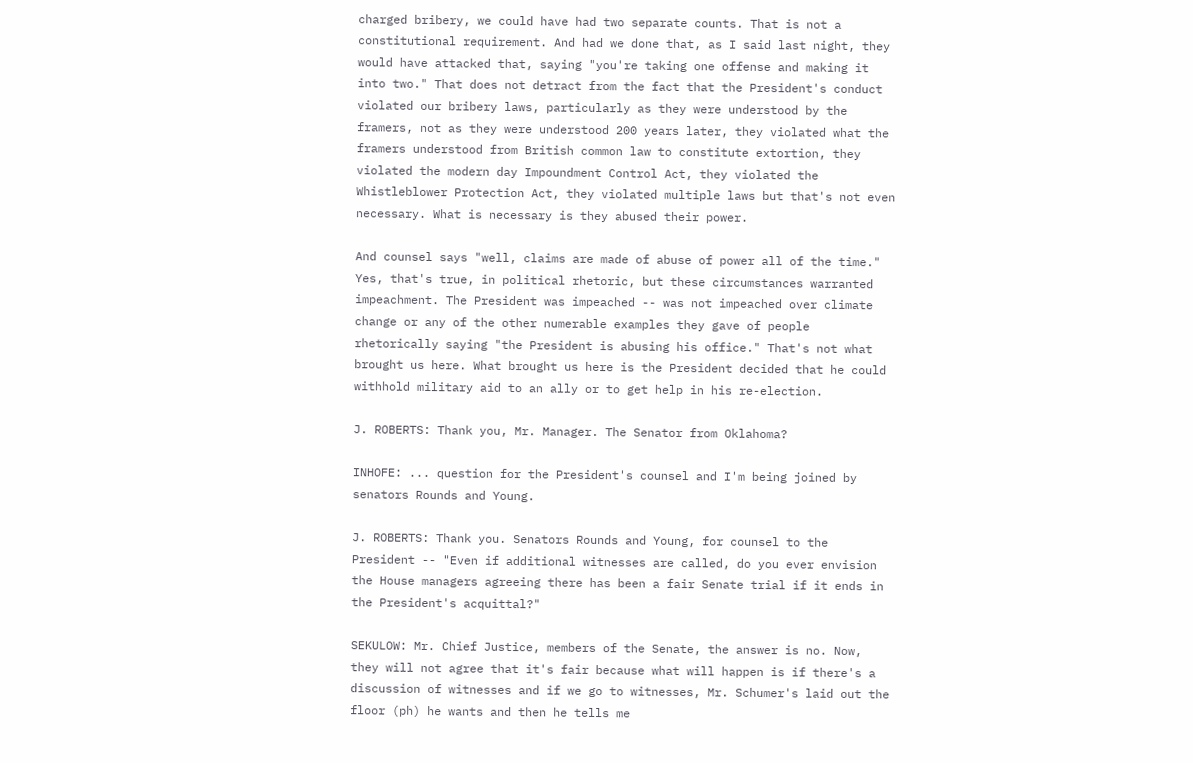charged bribery, we could have had two separate counts. That is not a constitutional requirement. And had we done that, as I said last night, they would have attacked that, saying "you're taking one offense and making it into two." That does not detract from the fact that the President's conduct violated our bribery laws, particularly as they were understood by the framers, not as they were understood 200 years later, they violated what the framers understood from British common law to constitute extortion, they violated the modern day Impoundment Control Act, they violated the Whistleblower Protection Act, they violated multiple laws but that's not even necessary. What is necessary is they abused their power.

And counsel says "well, claims are made of abuse of power all of the time." Yes, that's true, in political rhetoric, but these circumstances warranted impeachment. The President was impeached -- was not impeached over climate change or any of the other numerable examples they gave of people rhetorically saying "the President is abusing his office." That's not what brought us here. What brought us here is the President decided that he could withhold military aid to an ally or to get help in his re-election.

J. ROBERTS: Thank you, Mr. Manager. The Senator from Oklahoma?

INHOFE: ... question for the President's counsel and I'm being joined by senators Rounds and Young.

J. ROBERTS: Thank you. Senators Rounds and Young, for counsel to the President -- "Even if additional witnesses are called, do you ever envision the House managers agreeing there has been a fair Senate trial if it ends in the President's acquittal?"

SEKULOW: Mr. Chief Justice, members of the Senate, the answer is no. Now, they will not agree that it's fair because what will happen is if there's a discussion of witnesses and if we go to witnesses, Mr. Schumer's laid out the floor (ph) he wants and then he tells me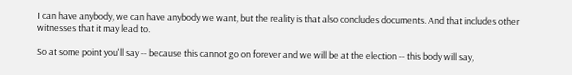I can have anybody, we can have anybody we want, but the reality is that also concludes documents. And that includes other witnesses that it may lead to.

So at some point you'll say -- because this cannot go on forever and we will be at the election -- this body will say,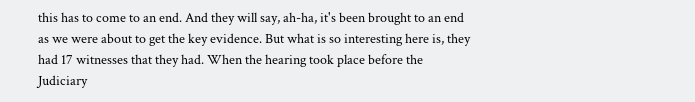this has to come to an end. And they will say, ah-ha, it's been brought to an end as we were about to get the key evidence. But what is so interesting here is, they had 17 witnesses that they had. When the hearing took place before the Judiciary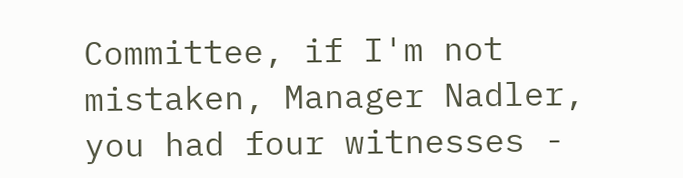Committee, if I'm not mistaken, Manager Nadler, you had four witnesses -